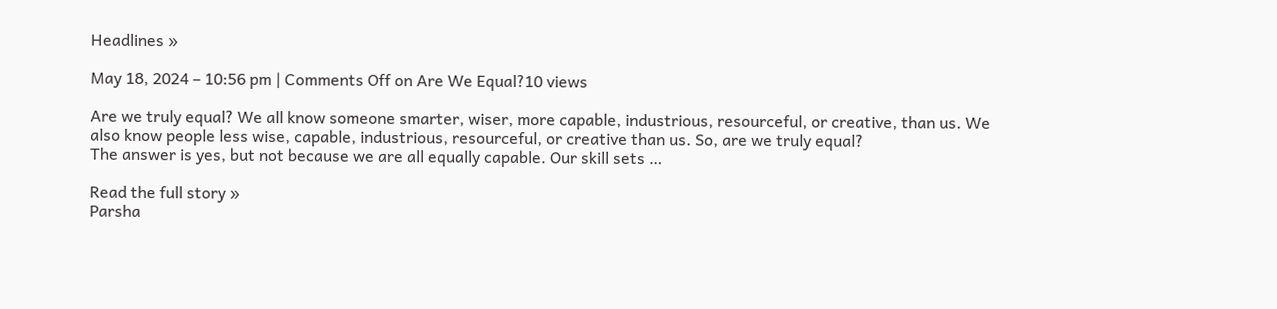Headlines »

May 18, 2024 – 10:56 pm | Comments Off on Are We Equal?10 views

Are we truly equal? We all know someone smarter, wiser, more capable, industrious, resourceful, or creative, than us. We also know people less wise, capable, industrious, resourceful, or creative than us. So, are we truly equal?
The answer is yes, but not because we are all equally capable. Our skill sets …

Read the full story »
Parsha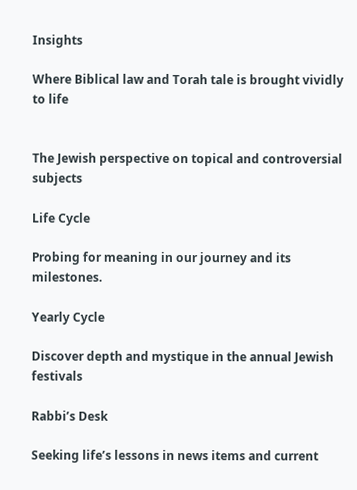Insights

Where Biblical law and Torah tale is brought vividly to life


The Jewish perspective on topical and controversial subjects

Life Cycle

Probing for meaning in our journey and its milestones.

Yearly Cycle

Discover depth and mystique in the annual Jewish festivals

Rabbi’s Desk

Seeking life’s lessons in news items and current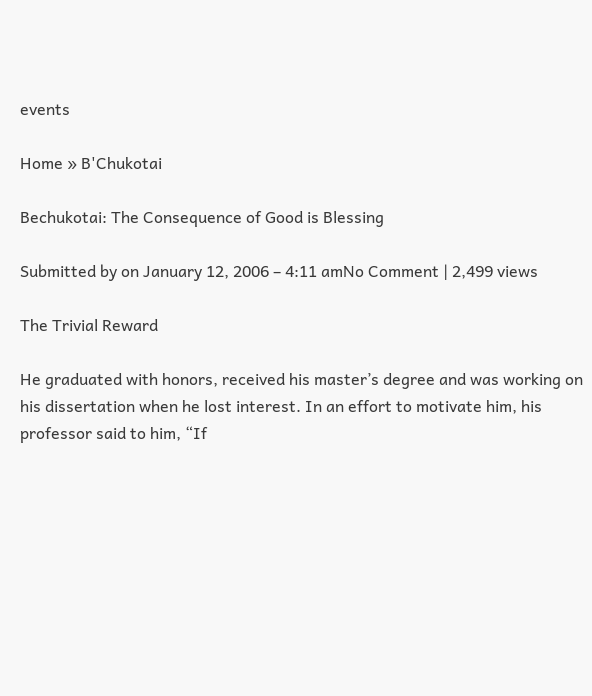events

Home » B'Chukotai

Bechukotai: The Consequence of Good is Blessing

Submitted by on January 12, 2006 – 4:11 amNo Comment | 2,499 views

The Trivial Reward

He graduated with honors, received his master’s degree and was working on his dissertation when he lost interest. In an effort to motivate him, his professor said to him, “If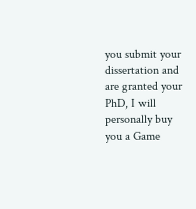you submit your dissertation and are granted your PhD, I will personally buy you a Game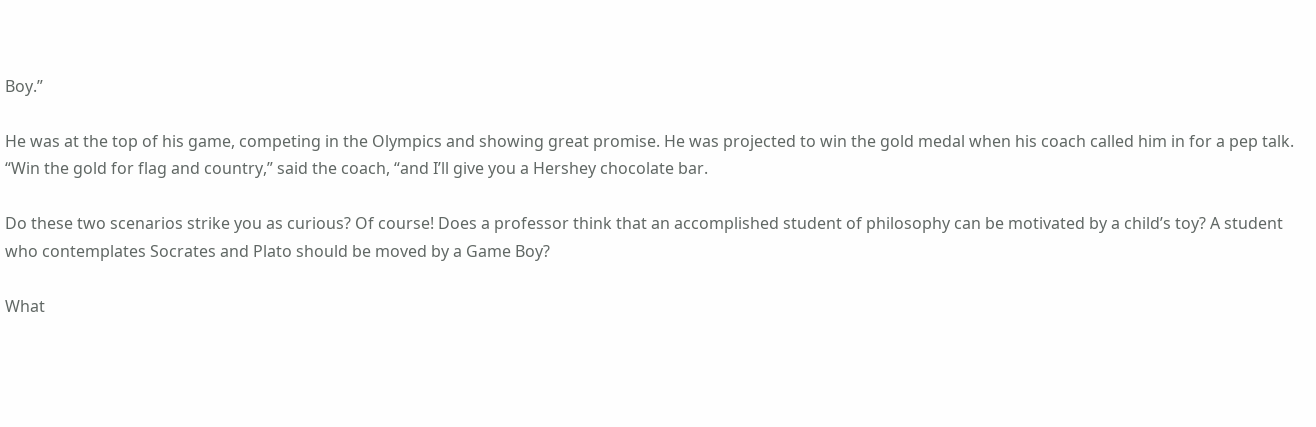Boy.”

He was at the top of his game, competing in the Olympics and showing great promise. He was projected to win the gold medal when his coach called him in for a pep talk. “Win the gold for flag and country,” said the coach, “and I’ll give you a Hershey chocolate bar.

Do these two scenarios strike you as curious? Of course! Does a professor think that an accomplished student of philosophy can be motivated by a child’s toy? A student who contemplates Socrates and Plato should be moved by a Game Boy?

What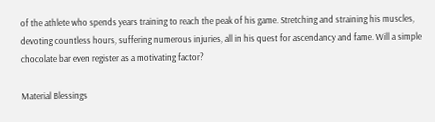of the athlete who spends years training to reach the peak of his game. Stretching and straining his muscles, devoting countless hours, suffering numerous injuries, all in his quest for ascendancy and fame. Will a simple chocolate bar even register as a motivating factor?

Material Blessings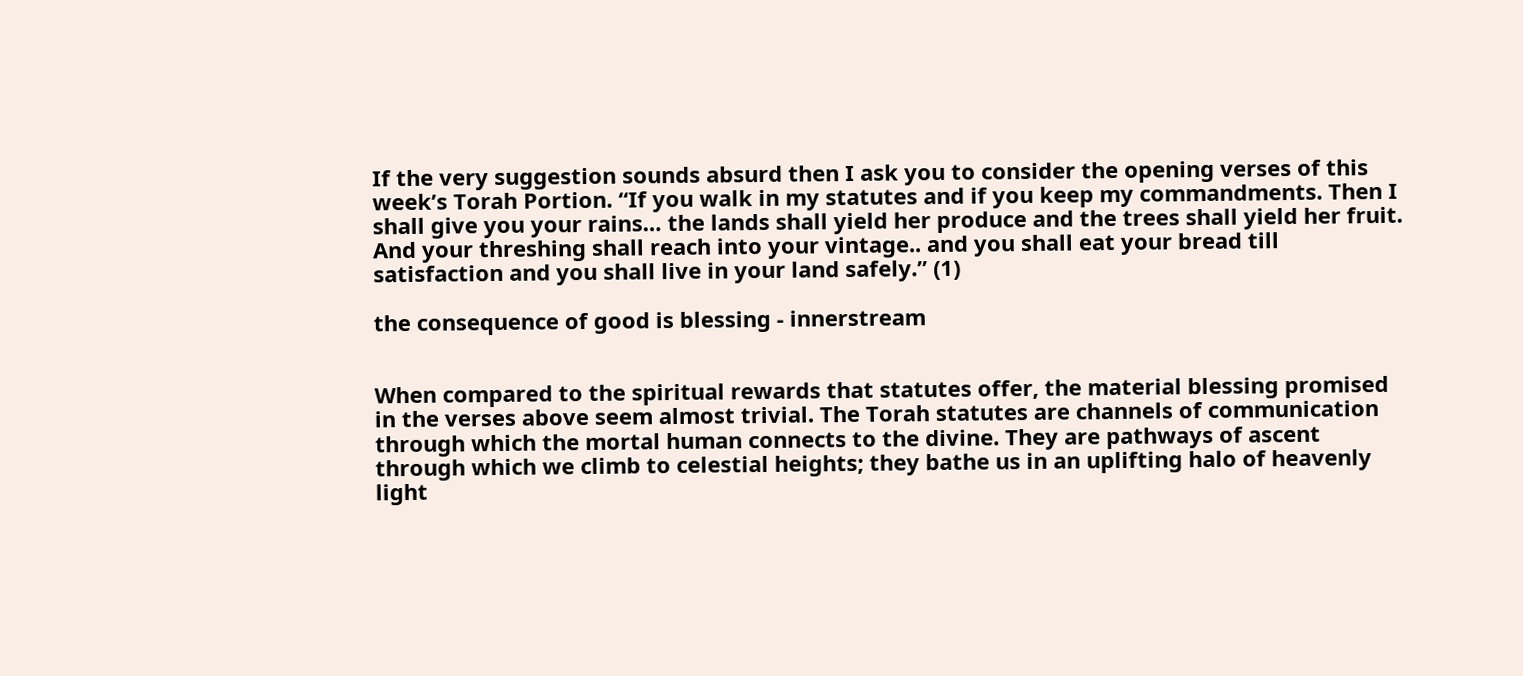If the very suggestion sounds absurd then I ask you to consider the opening verses of this week’s Torah Portion. “If you walk in my statutes and if you keep my commandments. Then I shall give you your rains… the lands shall yield her produce and the trees shall yield her fruit. And your threshing shall reach into your vintage.. and you shall eat your bread till satisfaction and you shall live in your land safely.” (1)

the consequence of good is blessing - innerstream


When compared to the spiritual rewards that statutes offer, the material blessing promised in the verses above seem almost trivial. The Torah statutes are channels of communication through which the mortal human connects to the divine. They are pathways of ascent through which we climb to celestial heights; they bathe us in an uplifting halo of heavenly light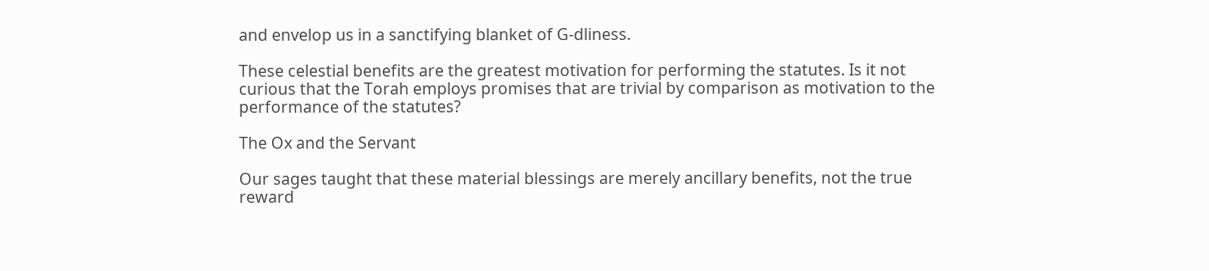and envelop us in a sanctifying blanket of G-dliness.

These celestial benefits are the greatest motivation for performing the statutes. Is it not curious that the Torah employs promises that are trivial by comparison as motivation to the performance of the statutes?

The Ox and the Servant

Our sages taught that these material blessings are merely ancillary benefits, not the true reward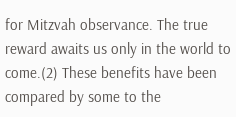for Mitzvah observance. The true reward awaits us only in the world to come.(2) These benefits have been compared by some to the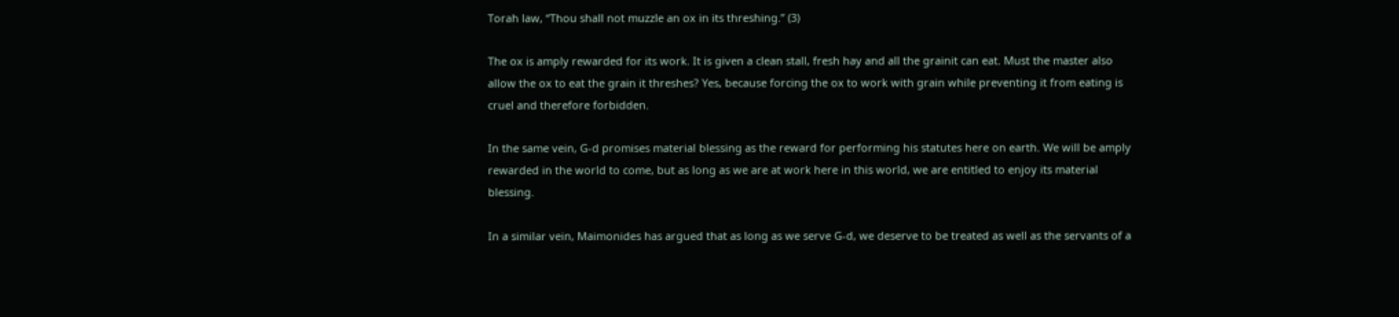Torah law, “Thou shall not muzzle an ox in its threshing.” (3)

The ox is amply rewarded for its work. It is given a clean stall, fresh hay and all the grainit can eat. Must the master also allow the ox to eat the grain it threshes? Yes, because forcing the ox to work with grain while preventing it from eating is cruel and therefore forbidden.

In the same vein, G-d promises material blessing as the reward for performing his statutes here on earth. We will be amply rewarded in the world to come, but as long as we are at work here in this world, we are entitled to enjoy its material blessing.

In a similar vein, Maimonides has argued that as long as we serve G-d, we deserve to be treated as well as the servants of a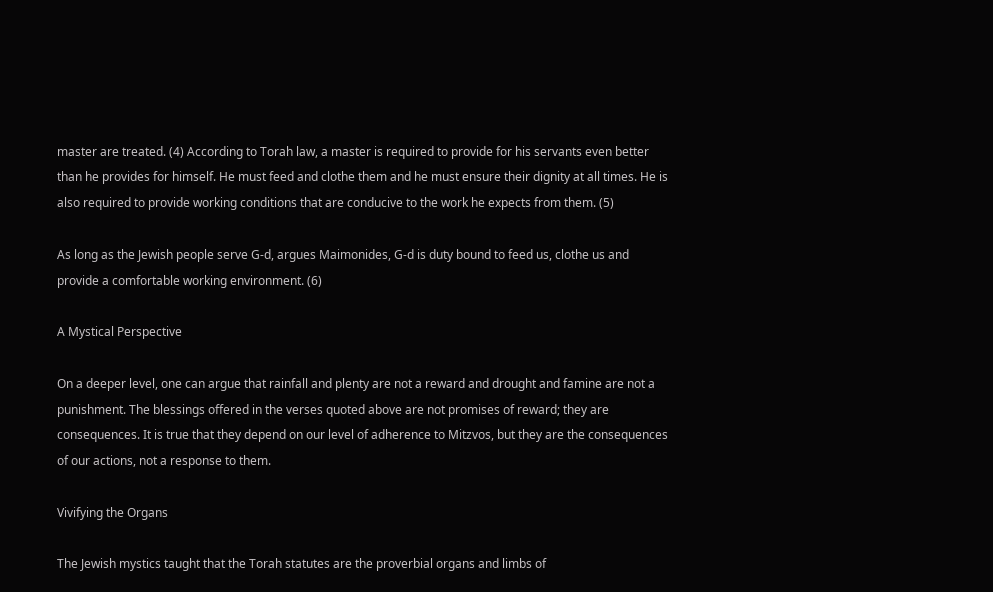master are treated. (4) According to Torah law, a master is required to provide for his servants even better than he provides for himself. He must feed and clothe them and he must ensure their dignity at all times. He is also required to provide working conditions that are conducive to the work he expects from them. (5)

As long as the Jewish people serve G-d, argues Maimonides, G-d is duty bound to feed us, clothe us and provide a comfortable working environment. (6)

A Mystical Perspective

On a deeper level, one can argue that rainfall and plenty are not a reward and drought and famine are not a punishment. The blessings offered in the verses quoted above are not promises of reward; they are consequences. It is true that they depend on our level of adherence to Mitzvos, but they are the consequences of our actions, not a response to them.

Vivifying the Organs

The Jewish mystics taught that the Torah statutes are the proverbial organs and limbs of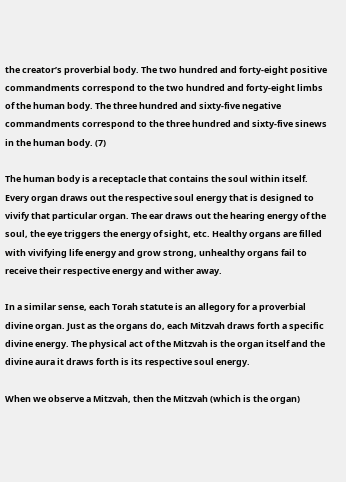the creator’s proverbial body. The two hundred and forty-eight positive commandments correspond to the two hundred and forty-eight limbs of the human body. The three hundred and sixty-five negative commandments correspond to the three hundred and sixty-five sinews in the human body. (7)

The human body is a receptacle that contains the soul within itself. Every organ draws out the respective soul energy that is designed to vivify that particular organ. The ear draws out the hearing energy of the soul, the eye triggers the energy of sight, etc. Healthy organs are filled with vivifying life energy and grow strong, unhealthy organs fail to receive their respective energy and wither away.

In a similar sense, each Torah statute is an allegory for a proverbial divine organ. Just as the organs do, each Mitzvah draws forth a specific divine energy. The physical act of the Mitzvah is the organ itself and the divine aura it draws forth is its respective soul energy.

When we observe a Mitzvah, then the Mitzvah (which is the organ)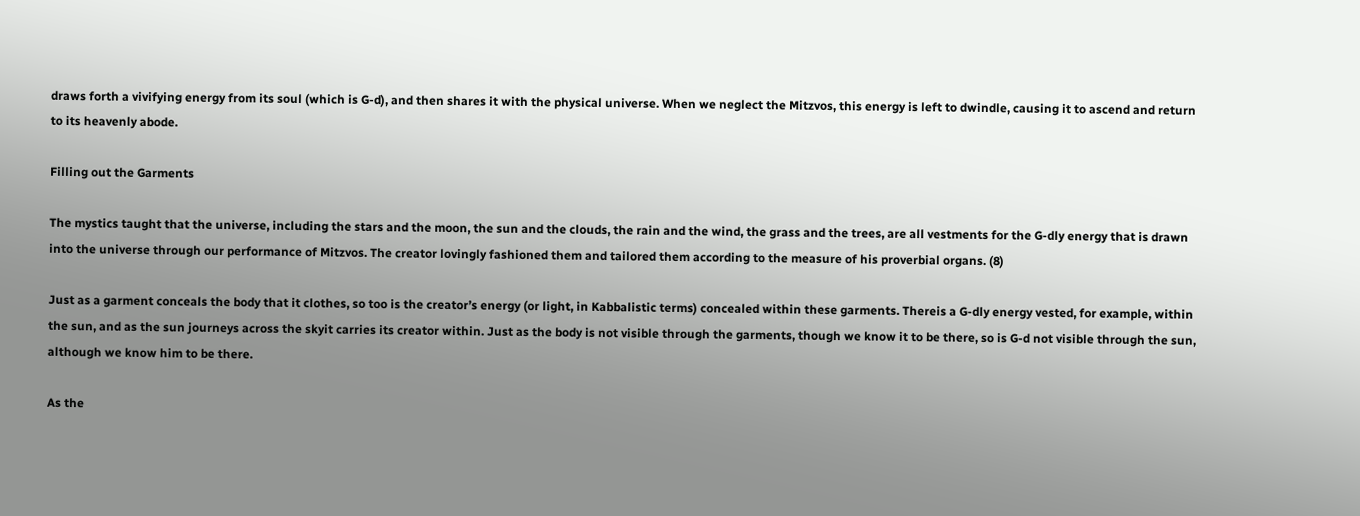draws forth a vivifying energy from its soul (which is G-d), and then shares it with the physical universe. When we neglect the Mitzvos, this energy is left to dwindle, causing it to ascend and return to its heavenly abode.

Filling out the Garments

The mystics taught that the universe, including the stars and the moon, the sun and the clouds, the rain and the wind, the grass and the trees, are all vestments for the G-dly energy that is drawn into the universe through our performance of Mitzvos. The creator lovingly fashioned them and tailored them according to the measure of his proverbial organs. (8)

Just as a garment conceals the body that it clothes, so too is the creator’s energy (or light, in Kabbalistic terms) concealed within these garments. Thereis a G-dly energy vested, for example, within the sun, and as the sun journeys across the skyit carries its creator within. Just as the body is not visible through the garments, though we know it to be there, so is G-d not visible through the sun, although we know him to be there.

As the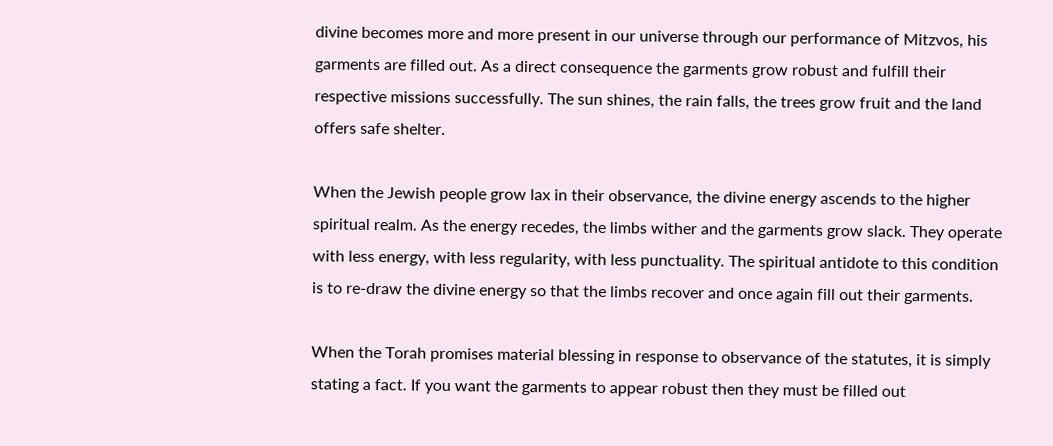divine becomes more and more present in our universe through our performance of Mitzvos, his garments are filled out. As a direct consequence the garments grow robust and fulfill their respective missions successfully. The sun shines, the rain falls, the trees grow fruit and the land offers safe shelter.

When the Jewish people grow lax in their observance, the divine energy ascends to the higher spiritual realm. As the energy recedes, the limbs wither and the garments grow slack. They operate with less energy, with less regularity, with less punctuality. The spiritual antidote to this condition is to re-draw the divine energy so that the limbs recover and once again fill out their garments.

When the Torah promises material blessing in response to observance of the statutes, it is simply stating a fact. If you want the garments to appear robust then they must be filled out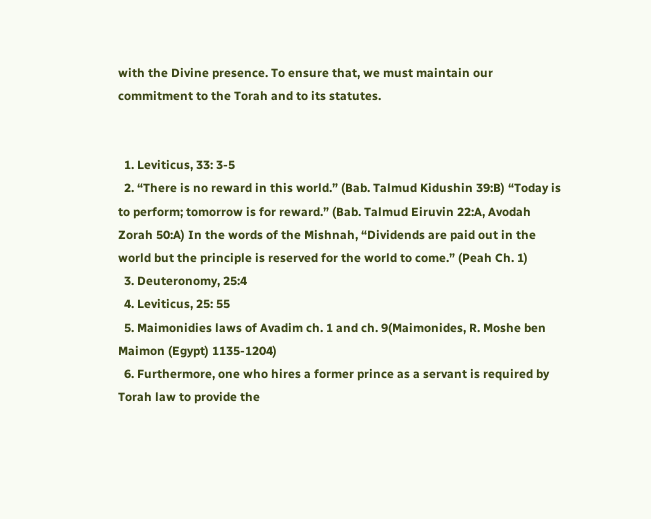with the Divine presence. To ensure that, we must maintain our commitment to the Torah and to its statutes.


  1. Leviticus, 33: 3-5
  2. “There is no reward in this world.” (Bab. Talmud Kidushin 39:B) “Today is to perform; tomorrow is for reward.” (Bab. Talmud Eiruvin 22:A, Avodah Zorah 50:A) In the words of the Mishnah, “Dividends are paid out in the world but the principle is reserved for the world to come.” (Peah Ch. 1)
  3. Deuteronomy, 25:4
  4. Leviticus, 25: 55
  5. Maimonidies laws of Avadim ch. 1 and ch. 9(Maimonides, R. Moshe ben Maimon (Egypt) 1135-1204)
  6. Furthermore, one who hires a former prince as a servant is required by Torah law to provide the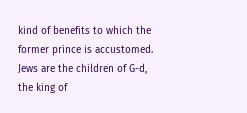kind of benefits to which the former prince is accustomed. Jews are the children of G-d, the king of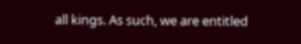all kings. As such, we are entitled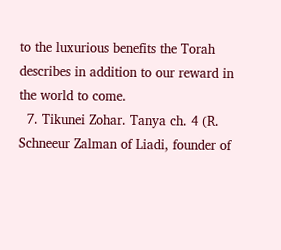to the luxurious benefits the Torah describes in addition to our reward in the world to come.
  7. Tikunei Zohar. Tanya ch. 4 (R. Schneeur Zalman of Liadi, founder of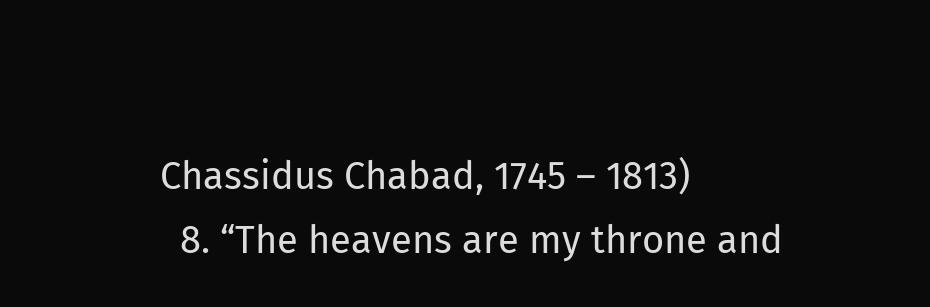Chassidus Chabad, 1745 – 1813)
  8. “The heavens are my throne and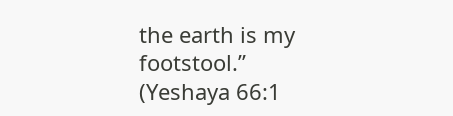the earth is my footstool.” (Yeshaya 66:1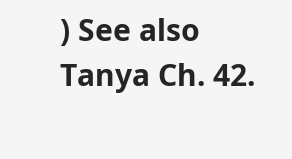) See also Tanya Ch. 42.